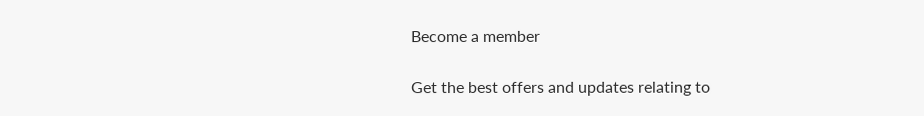Become a member

Get the best offers and updates relating to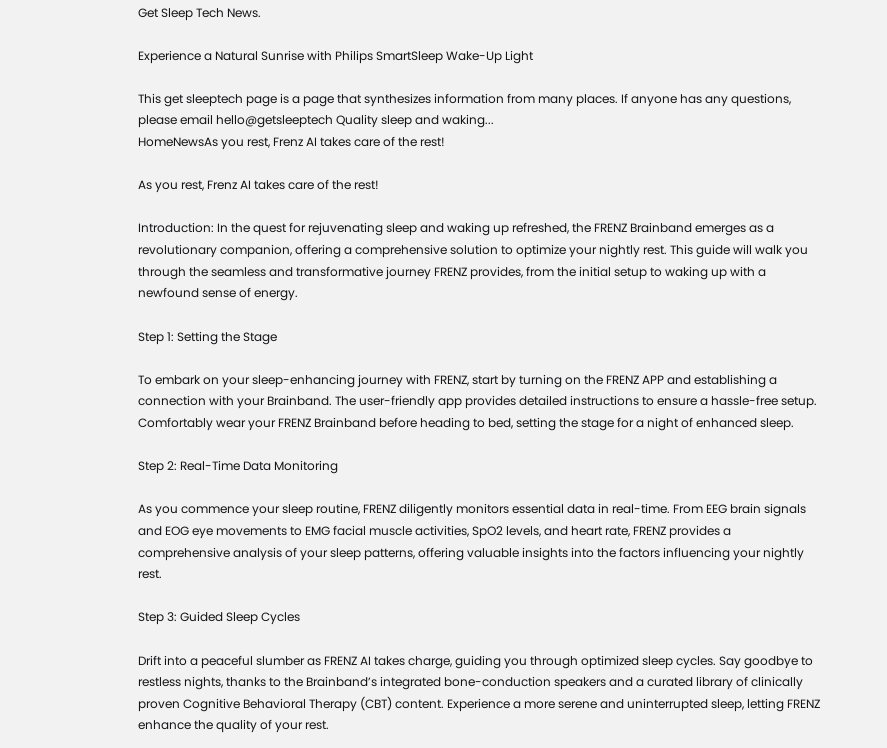Get Sleep Tech News.

Experience a Natural Sunrise with Philips SmartSleep Wake-Up Light

This get sleeptech page is a page that synthesizes information from many places. If anyone has any questions, please email hello@getsleeptech Quality sleep and waking...
HomeNewsAs you rest, Frenz AI takes care of the rest!

As you rest, Frenz AI takes care of the rest!

Introduction: In the quest for rejuvenating sleep and waking up refreshed, the FRENZ Brainband emerges as a revolutionary companion, offering a comprehensive solution to optimize your nightly rest. This guide will walk you through the seamless and transformative journey FRENZ provides, from the initial setup to waking up with a newfound sense of energy.

Step 1: Setting the Stage

To embark on your sleep-enhancing journey with FRENZ, start by turning on the FRENZ APP and establishing a connection with your Brainband. The user-friendly app provides detailed instructions to ensure a hassle-free setup. Comfortably wear your FRENZ Brainband before heading to bed, setting the stage for a night of enhanced sleep.

Step 2: Real-Time Data Monitoring

As you commence your sleep routine, FRENZ diligently monitors essential data in real-time. From EEG brain signals and EOG eye movements to EMG facial muscle activities, SpO2 levels, and heart rate, FRENZ provides a comprehensive analysis of your sleep patterns, offering valuable insights into the factors influencing your nightly rest.

Step 3: Guided Sleep Cycles

Drift into a peaceful slumber as FRENZ AI takes charge, guiding you through optimized sleep cycles. Say goodbye to restless nights, thanks to the Brainband’s integrated bone-conduction speakers and a curated library of clinically proven Cognitive Behavioral Therapy (CBT) content. Experience a more serene and uninterrupted sleep, letting FRENZ enhance the quality of your rest.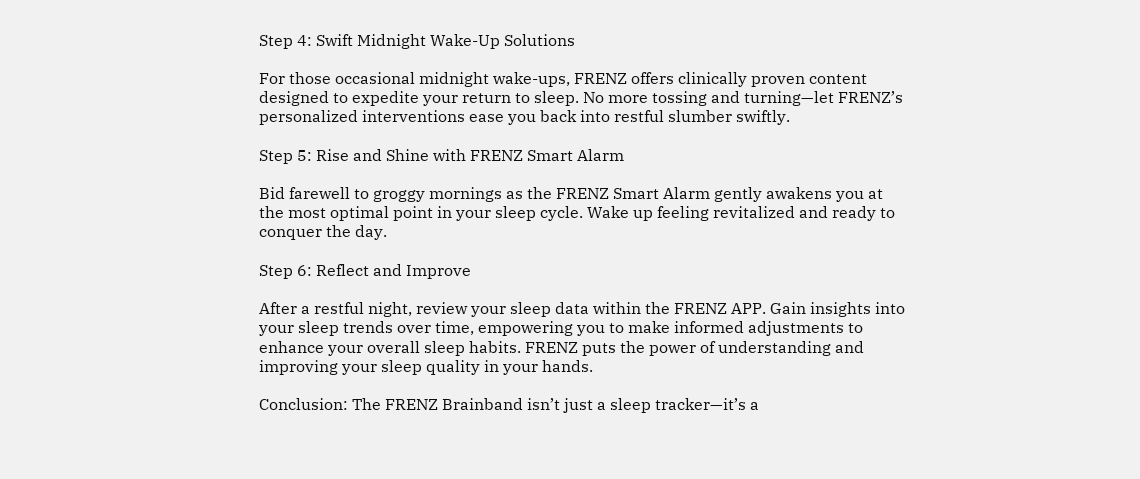Step 4: Swift Midnight Wake-Up Solutions

For those occasional midnight wake-ups, FRENZ offers clinically proven content designed to expedite your return to sleep. No more tossing and turning—let FRENZ’s personalized interventions ease you back into restful slumber swiftly.

Step 5: Rise and Shine with FRENZ Smart Alarm

Bid farewell to groggy mornings as the FRENZ Smart Alarm gently awakens you at the most optimal point in your sleep cycle. Wake up feeling revitalized and ready to conquer the day.

Step 6: Reflect and Improve

After a restful night, review your sleep data within the FRENZ APP. Gain insights into your sleep trends over time, empowering you to make informed adjustments to enhance your overall sleep habits. FRENZ puts the power of understanding and improving your sleep quality in your hands.

Conclusion: The FRENZ Brainband isn’t just a sleep tracker—it’s a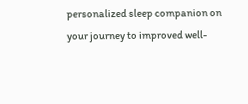personalized sleep companion on your journey to improved well-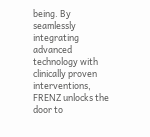being. By seamlessly integrating advanced technology with clinically proven interventions, FRENZ unlocks the door to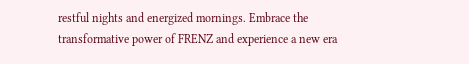restful nights and energized mornings. Embrace the transformative power of FRENZ and experience a new era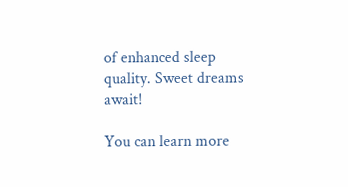of enhanced sleep quality. Sweet dreams await!

You can learn more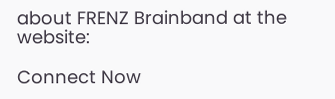about FRENZ Brainband at the website:

Connect Now